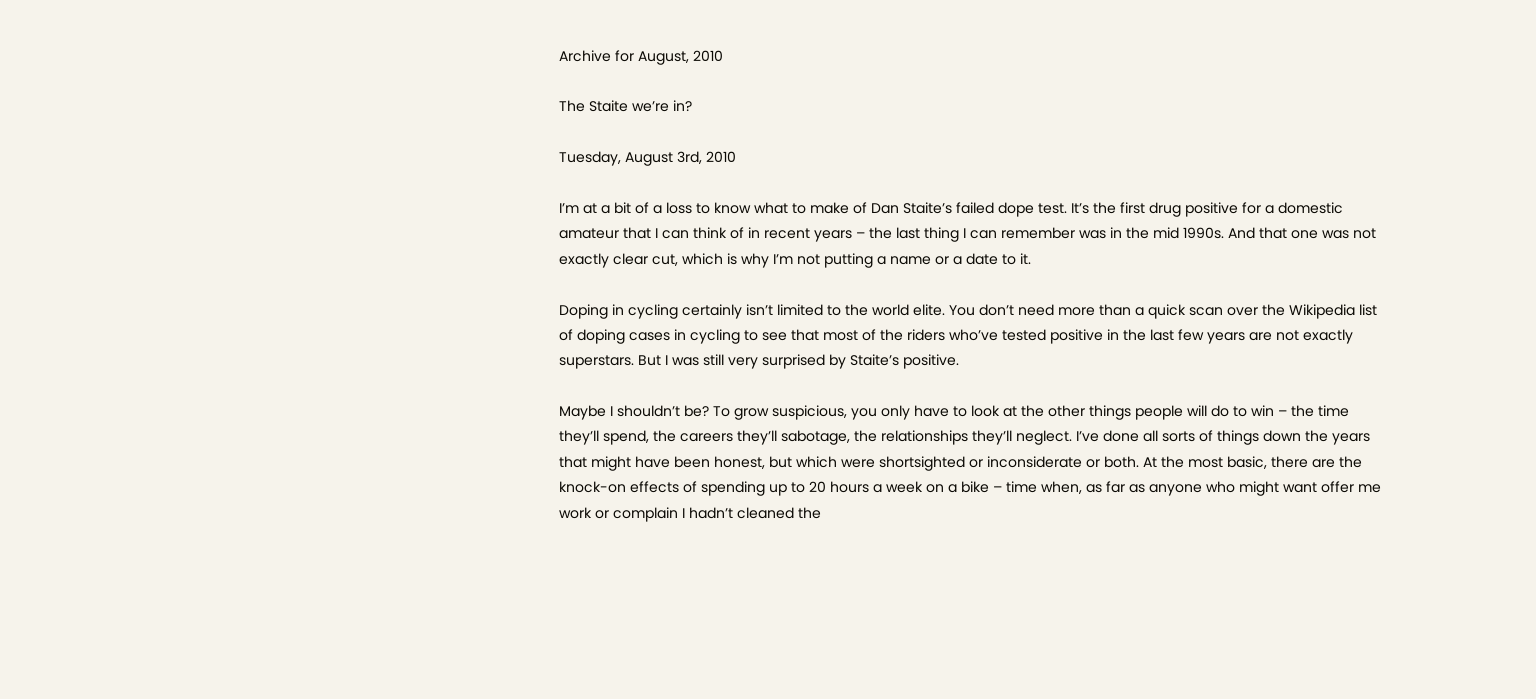Archive for August, 2010

The Staite we’re in?

Tuesday, August 3rd, 2010

I’m at a bit of a loss to know what to make of Dan Staite’s failed dope test. It’s the first drug positive for a domestic amateur that I can think of in recent years – the last thing I can remember was in the mid 1990s. And that one was not exactly clear cut, which is why I’m not putting a name or a date to it.

Doping in cycling certainly isn’t limited to the world elite. You don’t need more than a quick scan over the Wikipedia list of doping cases in cycling to see that most of the riders who’ve tested positive in the last few years are not exactly superstars. But I was still very surprised by Staite’s positive.

Maybe I shouldn’t be? To grow suspicious, you only have to look at the other things people will do to win – the time they’ll spend, the careers they’ll sabotage, the relationships they’ll neglect. I’ve done all sorts of things down the years that might have been honest, but which were shortsighted or inconsiderate or both. At the most basic, there are the knock-on effects of spending up to 20 hours a week on a bike – time when, as far as anyone who might want offer me work or complain I hadn’t cleaned the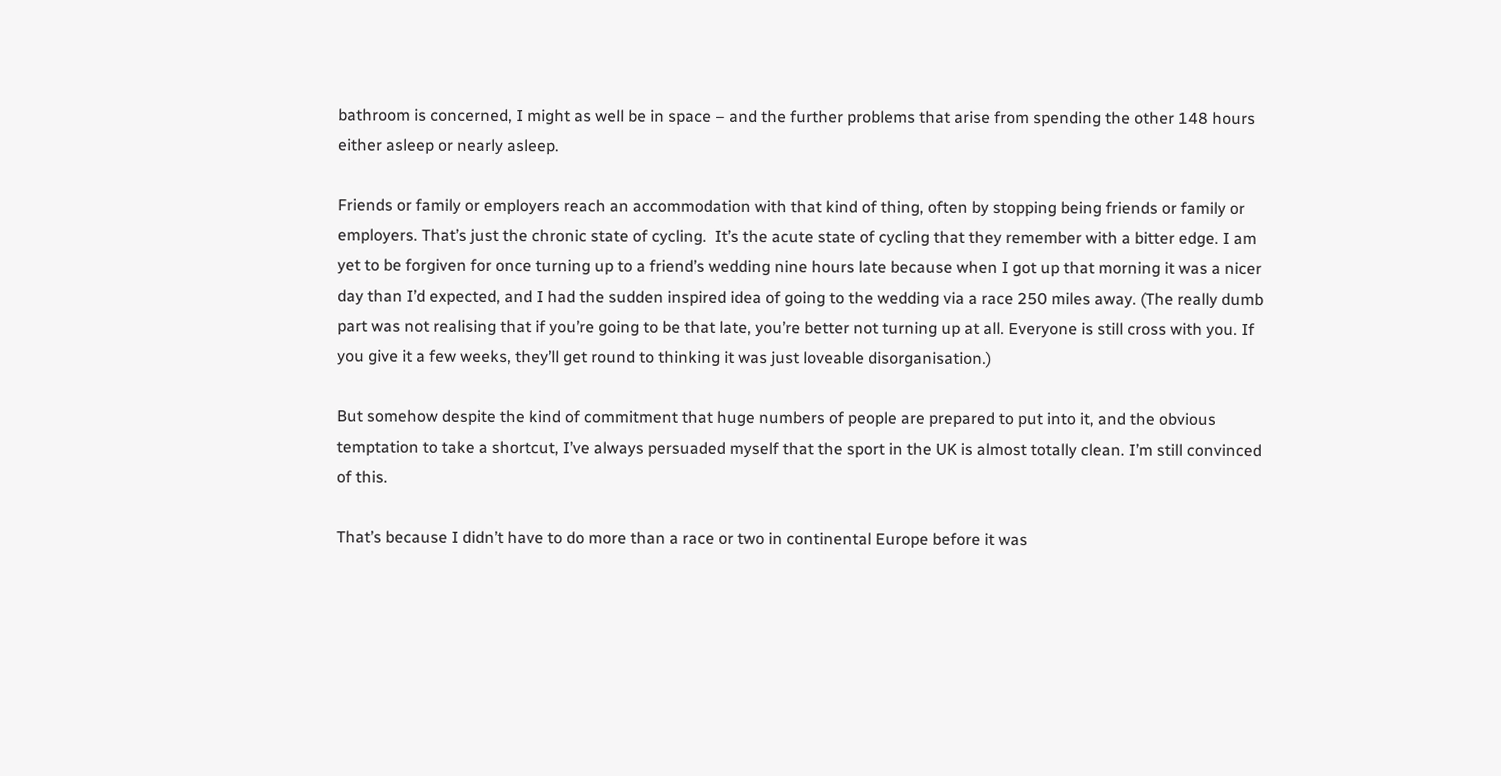bathroom is concerned, I might as well be in space – and the further problems that arise from spending the other 148 hours either asleep or nearly asleep.

Friends or family or employers reach an accommodation with that kind of thing, often by stopping being friends or family or employers. That’s just the chronic state of cycling.  It’s the acute state of cycling that they remember with a bitter edge. I am yet to be forgiven for once turning up to a friend’s wedding nine hours late because when I got up that morning it was a nicer day than I’d expected, and I had the sudden inspired idea of going to the wedding via a race 250 miles away. (The really dumb part was not realising that if you’re going to be that late, you’re better not turning up at all. Everyone is still cross with you. If you give it a few weeks, they’ll get round to thinking it was just loveable disorganisation.)

But somehow despite the kind of commitment that huge numbers of people are prepared to put into it, and the obvious temptation to take a shortcut, I’ve always persuaded myself that the sport in the UK is almost totally clean. I’m still convinced of this.

That’s because I didn’t have to do more than a race or two in continental Europe before it was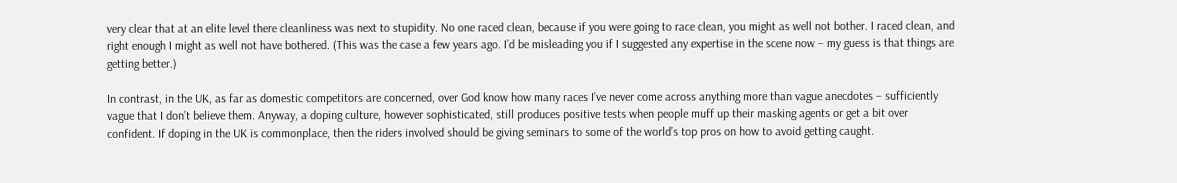very clear that at an elite level there cleanliness was next to stupidity. No one raced clean, because if you were going to race clean, you might as well not bother. I raced clean, and right enough I might as well not have bothered. (This was the case a few years ago. I’d be misleading you if I suggested any expertise in the scene now – my guess is that things are getting better.)

In contrast, in the UK, as far as domestic competitors are concerned, over God know how many races I’ve never come across anything more than vague anecdotes – sufficiently vague that I don’t believe them. Anyway, a doping culture, however sophisticated, still produces positive tests when people muff up their masking agents or get a bit over confident. If doping in the UK is commonplace, then the riders involved should be giving seminars to some of the world’s top pros on how to avoid getting caught.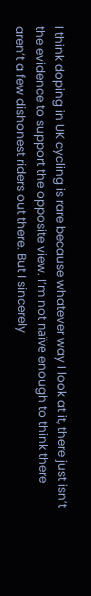I think doping in UK cycling is rare because whatever way I look at it, there just isn’t the evidence to support the opposite view. I’m not naïve enough to think there aren’t a few dishonest riders out there. But I sincerely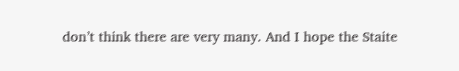don’t think there are very many. And I hope the Staite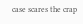case scares the crap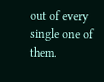out of every single one of them.